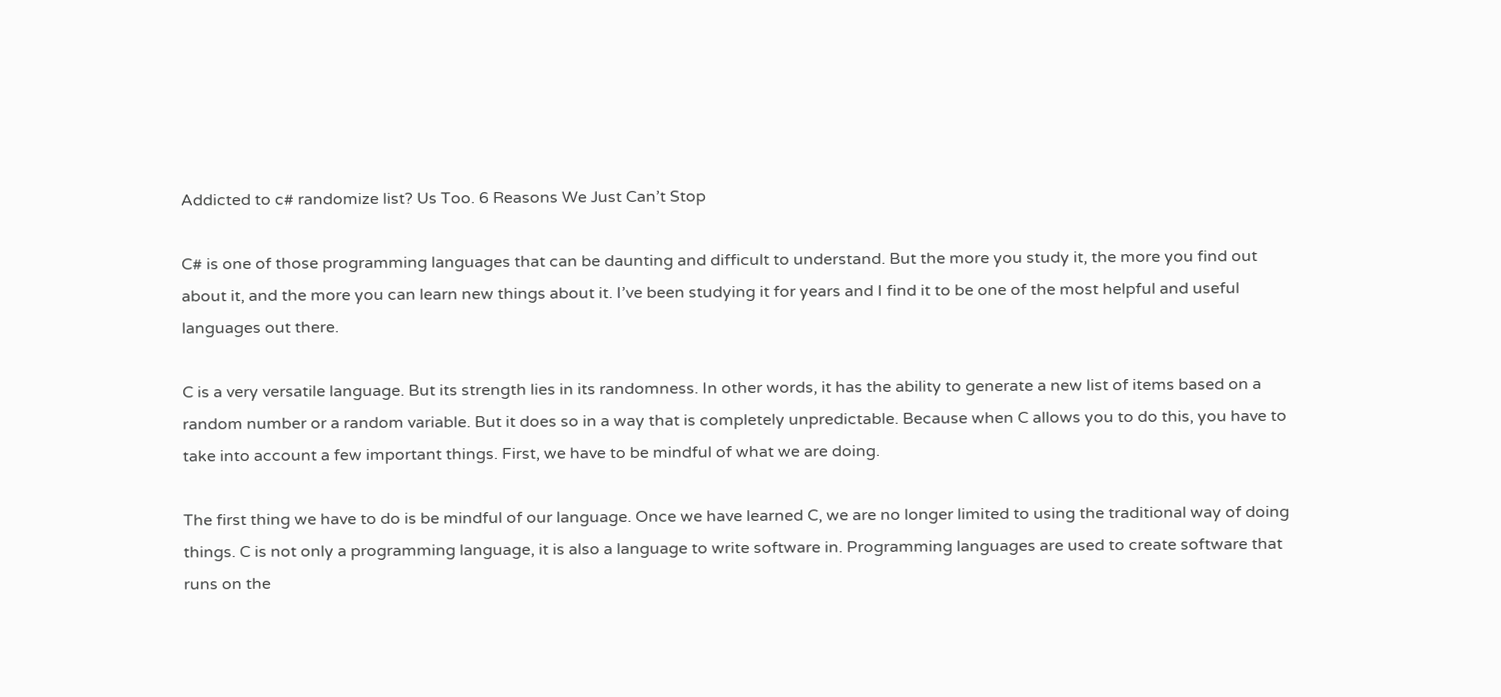Addicted to c# randomize list? Us Too. 6 Reasons We Just Can’t Stop

C# is one of those programming languages that can be daunting and difficult to understand. But the more you study it, the more you find out about it, and the more you can learn new things about it. I’ve been studying it for years and I find it to be one of the most helpful and useful languages out there.

C is a very versatile language. But its strength lies in its randomness. In other words, it has the ability to generate a new list of items based on a random number or a random variable. But it does so in a way that is completely unpredictable. Because when C allows you to do this, you have to take into account a few important things. First, we have to be mindful of what we are doing.

The first thing we have to do is be mindful of our language. Once we have learned C, we are no longer limited to using the traditional way of doing things. C is not only a programming language, it is also a language to write software in. Programming languages are used to create software that runs on the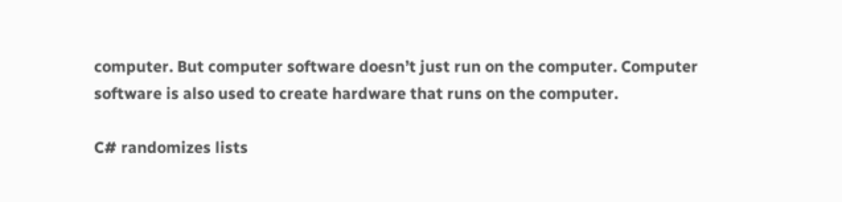computer. But computer software doesn’t just run on the computer. Computer software is also used to create hardware that runs on the computer.

C# randomizes lists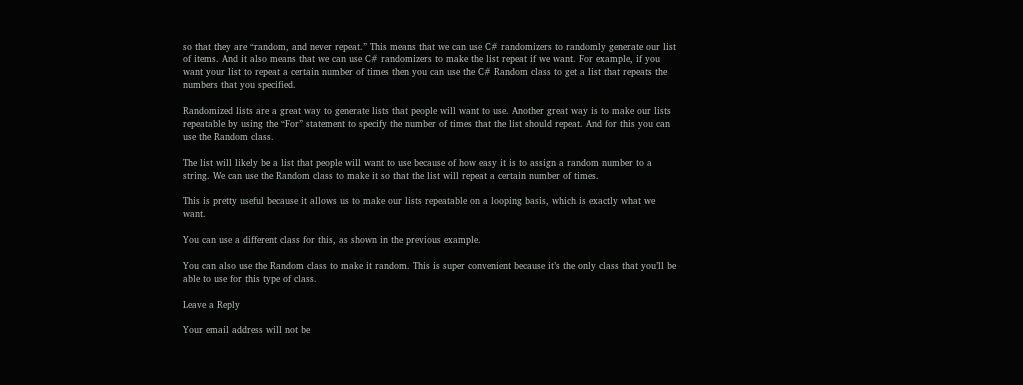so that they are “random, and never repeat.” This means that we can use C# randomizers to randomly generate our list of items. And it also means that we can use C# randomizers to make the list repeat if we want. For example, if you want your list to repeat a certain number of times then you can use the C# Random class to get a list that repeats the numbers that you specified.

Randomized lists are a great way to generate lists that people will want to use. Another great way is to make our lists repeatable by using the “For” statement to specify the number of times that the list should repeat. And for this you can use the Random class.

The list will likely be a list that people will want to use because of how easy it is to assign a random number to a string. We can use the Random class to make it so that the list will repeat a certain number of times.

This is pretty useful because it allows us to make our lists repeatable on a looping basis, which is exactly what we want.

You can use a different class for this, as shown in the previous example.

You can also use the Random class to make it random. This is super convenient because it’s the only class that you’ll be able to use for this type of class.

Leave a Reply

Your email address will not be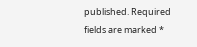published. Required fields are marked *